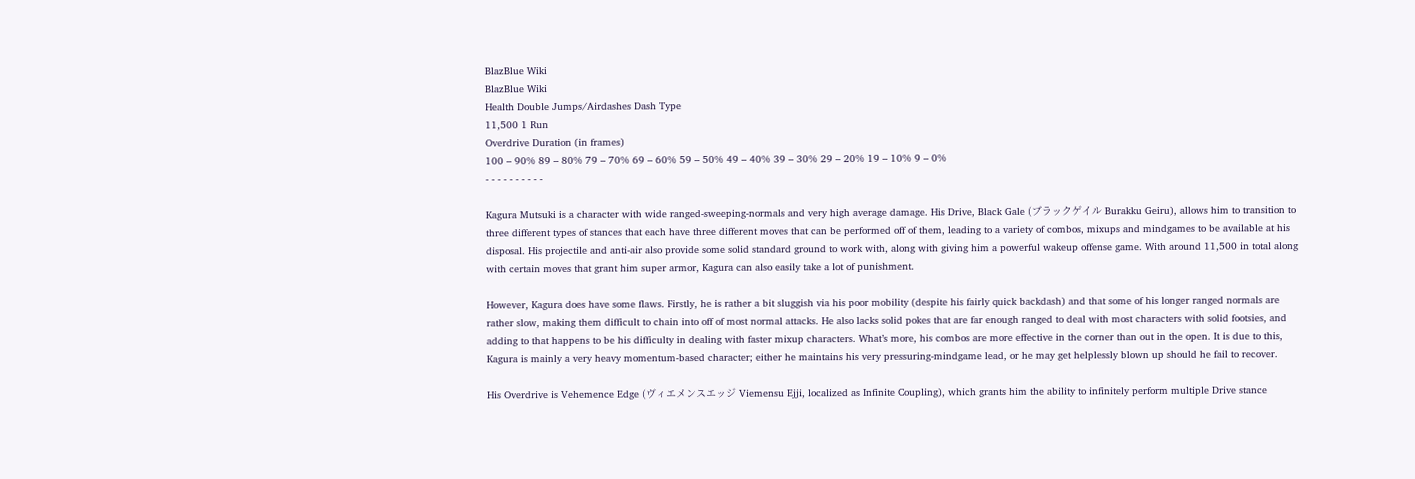BlazBlue Wiki
BlazBlue Wiki
Health Double Jumps/Airdashes Dash Type
11,500 1 Run
Overdrive Duration (in frames)
100 – 90% 89 – 80% 79 – 70% 69 – 60% 59 – 50% 49 – 40% 39 – 30% 29 – 20% 19 – 10% 9 – 0%
- - - - - - - - - -

Kagura Mutsuki is a character with wide ranged-sweeping-normals and very high average damage. His Drive, Black Gale (ブラックゲイル Burakku Geiru), allows him to transition to three different types of stances that each have three different moves that can be performed off of them, leading to a variety of combos, mixups and mindgames to be available at his disposal. His projectile and anti-air also provide some solid standard ground to work with, along with giving him a powerful wakeup offense game. With around 11,500 in total along with certain moves that grant him super armor, Kagura can also easily take a lot of punishment.

However, Kagura does have some flaws. Firstly, he is rather a bit sluggish via his poor mobility (despite his fairly quick backdash) and that some of his longer ranged normals are rather slow, making them difficult to chain into off of most normal attacks. He also lacks solid pokes that are far enough ranged to deal with most characters with solid footsies, and adding to that happens to be his difficulty in dealing with faster mixup characters. What’s more, his combos are more effective in the corner than out in the open. It is due to this, Kagura is mainly a very heavy momentum-based character; either he maintains his very pressuring-mindgame lead, or he may get helplessly blown up should he fail to recover.

His Overdrive is Vehemence Edge (ヴィエメンスエッジ Viemensu Ejji, localized as Infinite Coupling), which grants him the ability to infinitely perform multiple Drive stance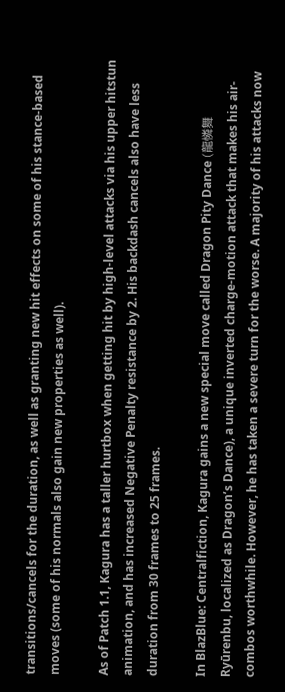transitions/cancels for the duration, as well as granting new hit effects on some of his stance-based moves (some of his normals also gain new properties as well).

As of Patch 1.1, Kagura has a taller hurtbox when getting hit by high-level attacks via his upper hitstun animation, and has increased Negative Penalty resistance by 2. His backdash cancels also have less duration from 30 frames to 25 frames.

In BlazBlue: Centralfiction, Kagura gains a new special move called Dragon Pity Dance (龍憐舞 Ryūrenbu, localized as Dragon’s Dance), a unique inverted charge-motion attack that makes his air-combos worthwhile. However, he has taken a severe turn for the worse. A majority of his attacks now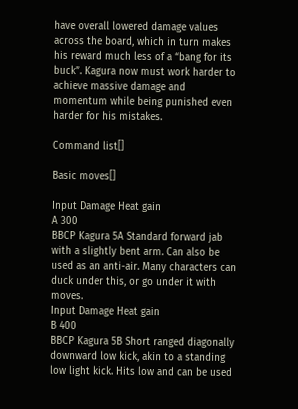have overall lowered damage values across the board, which in turn makes his reward much less of a “bang for its buck”. Kagura now must work harder to achieve massive damage and momentum while being punished even harder for his mistakes.

Command list[]

Basic moves[]

Input Damage Heat gain
A 300
BBCP Kagura 5A Standard forward jab with a slightly bent arm. Can also be used as an anti-air. Many characters can duck under this, or go under it with moves.
Input Damage Heat gain
B 400
BBCP Kagura 5B Short ranged diagonally downward low kick, akin to a standing low light kick. Hits low and can be used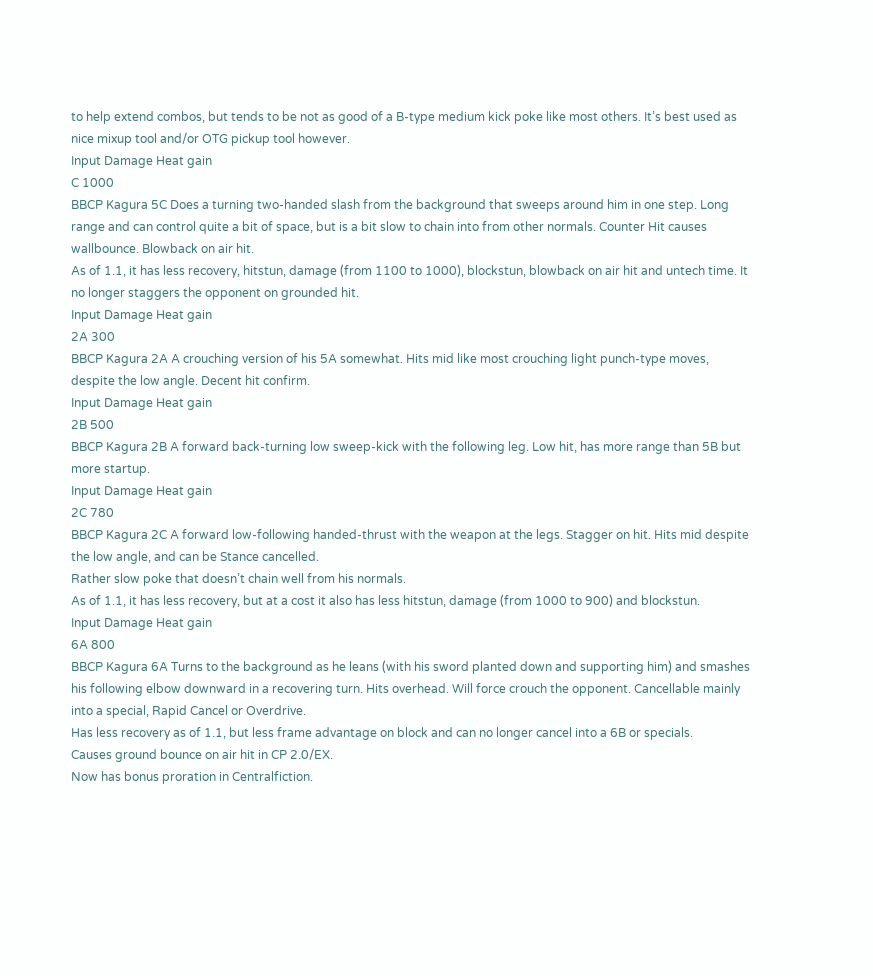to help extend combos, but tends to be not as good of a B-type medium kick poke like most others. It’s best used as nice mixup tool and/or OTG pickup tool however.
Input Damage Heat gain
C 1000
BBCP Kagura 5C Does a turning two-handed slash from the background that sweeps around him in one step. Long range and can control quite a bit of space, but is a bit slow to chain into from other normals. Counter Hit causes wallbounce. Blowback on air hit.
As of 1.1, it has less recovery, hitstun, damage (from 1100 to 1000), blockstun, blowback on air hit and untech time. It no longer staggers the opponent on grounded hit.
Input Damage Heat gain
2A 300
BBCP Kagura 2A A crouching version of his 5A somewhat. Hits mid like most crouching light punch-type moves, despite the low angle. Decent hit confirm.
Input Damage Heat gain
2B 500
BBCP Kagura 2B A forward back-turning low sweep-kick with the following leg. Low hit, has more range than 5B but more startup.
Input Damage Heat gain
2C 780
BBCP Kagura 2C A forward low-following handed-thrust with the weapon at the legs. Stagger on hit. Hits mid despite the low angle, and can be Stance cancelled.
Rather slow poke that doesn’t chain well from his normals.
As of 1.1, it has less recovery, but at a cost it also has less hitstun, damage (from 1000 to 900) and blockstun.
Input Damage Heat gain
6A 800
BBCP Kagura 6A Turns to the background as he leans (with his sword planted down and supporting him) and smashes his following elbow downward in a recovering turn. Hits overhead. Will force crouch the opponent. Cancellable mainly into a special, Rapid Cancel or Overdrive.
Has less recovery as of 1.1, but less frame advantage on block and can no longer cancel into a 6B or specials.
Causes ground bounce on air hit in CP 2.0/EX.
Now has bonus proration in Centralfiction.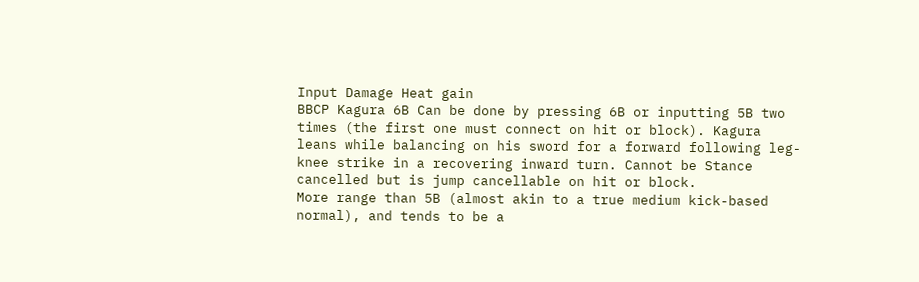Input Damage Heat gain
BBCP Kagura 6B Can be done by pressing 6B or inputting 5B two times (the first one must connect on hit or block). Kagura leans while balancing on his sword for a forward following leg-knee strike in a recovering inward turn. Cannot be Stance cancelled but is jump cancellable on hit or block.
More range than 5B (almost akin to a true medium kick-based normal), and tends to be a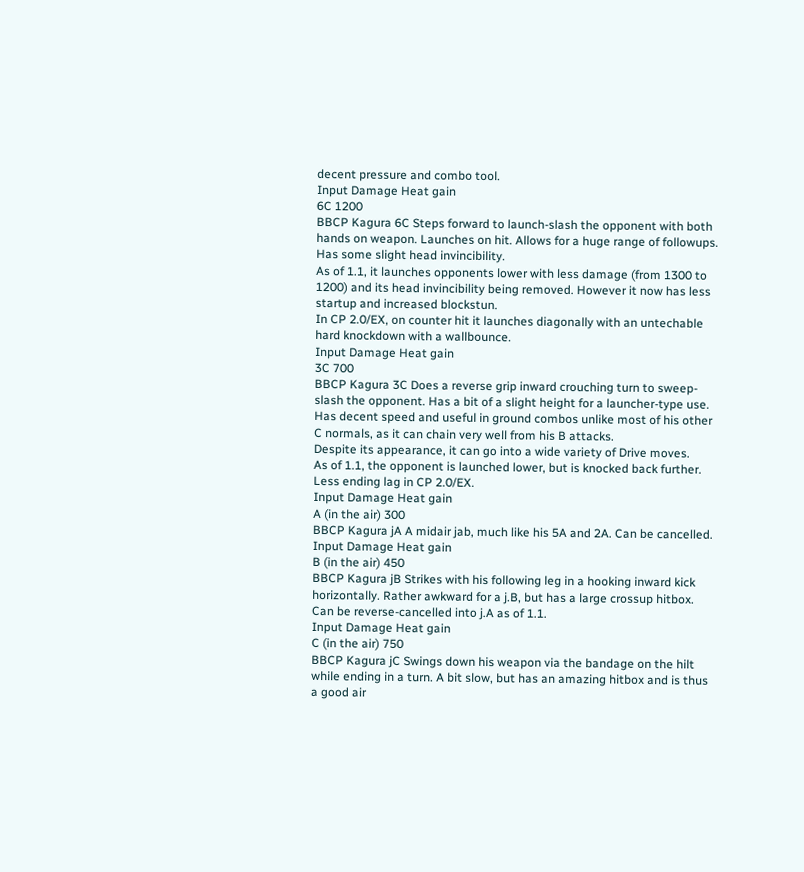decent pressure and combo tool.
Input Damage Heat gain
6C 1200
BBCP Kagura 6C Steps forward to launch-slash the opponent with both hands on weapon. Launches on hit. Allows for a huge range of followups. Has some slight head invincibility.
As of 1.1, it launches opponents lower with less damage (from 1300 to 1200) and its head invincibility being removed. However it now has less startup and increased blockstun.
In CP 2.0/EX, on counter hit it launches diagonally with an untechable hard knockdown with a wallbounce.
Input Damage Heat gain
3C 700
BBCP Kagura 3C Does a reverse grip inward crouching turn to sweep-slash the opponent. Has a bit of a slight height for a launcher-type use. Has decent speed and useful in ground combos unlike most of his other C normals, as it can chain very well from his B attacks.
Despite its appearance, it can go into a wide variety of Drive moves.
As of 1.1, the opponent is launched lower, but is knocked back further.
Less ending lag in CP 2.0/EX.
Input Damage Heat gain
A (in the air) 300
BBCP Kagura jA A midair jab, much like his 5A and 2A. Can be cancelled.
Input Damage Heat gain
B (in the air) 450
BBCP Kagura jB Strikes with his following leg in a hooking inward kick horizontally. Rather awkward for a j.B, but has a large crossup hitbox.
Can be reverse-cancelled into j.A as of 1.1.
Input Damage Heat gain
C (in the air) 750
BBCP Kagura jC Swings down his weapon via the bandage on the hilt while ending in a turn. A bit slow, but has an amazing hitbox and is thus a good air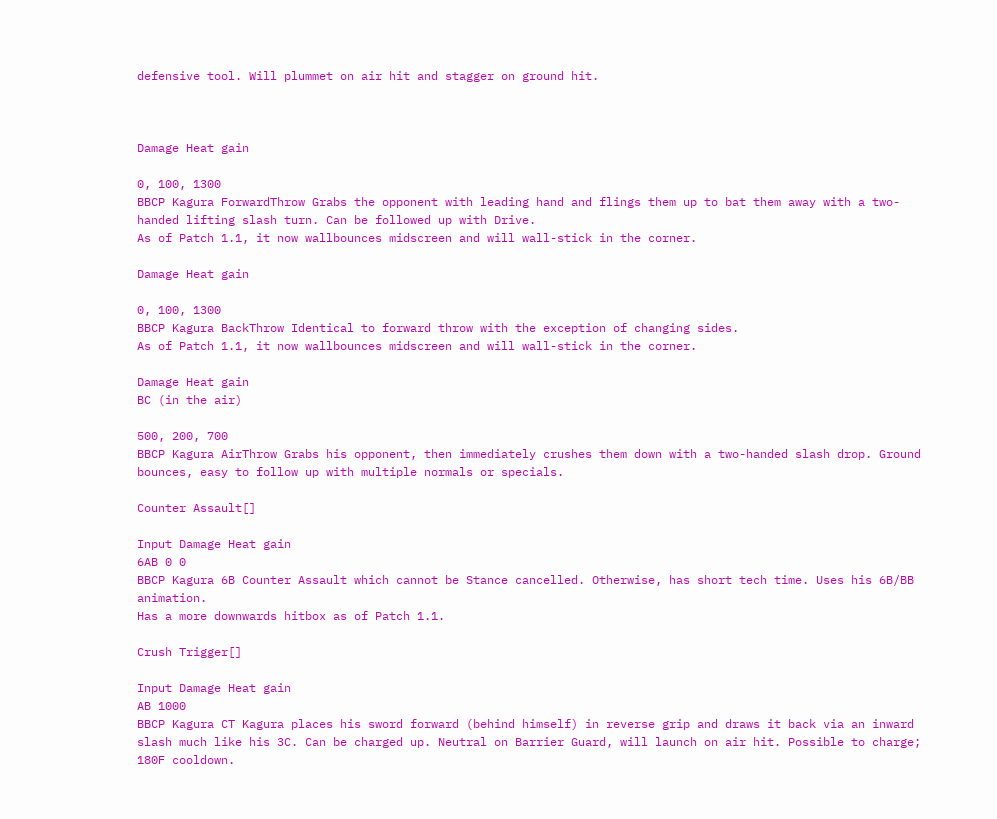defensive tool. Will plummet on air hit and stagger on ground hit.



Damage Heat gain

0, 100, 1300
BBCP Kagura ForwardThrow Grabs the opponent with leading hand and flings them up to bat them away with a two-handed lifting slash turn. Can be followed up with Drive.
As of Patch 1.1, it now wallbounces midscreen and will wall-stick in the corner.

Damage Heat gain

0, 100, 1300
BBCP Kagura BackThrow Identical to forward throw with the exception of changing sides.
As of Patch 1.1, it now wallbounces midscreen and will wall-stick in the corner.

Damage Heat gain
BC (in the air)

500, 200, 700
BBCP Kagura AirThrow Grabs his opponent, then immediately crushes them down with a two-handed slash drop. Ground bounces, easy to follow up with multiple normals or specials.

Counter Assault[]

Input Damage Heat gain
6AB 0 0
BBCP Kagura 6B Counter Assault which cannot be Stance cancelled. Otherwise, has short tech time. Uses his 6B/BB animation.
Has a more downwards hitbox as of Patch 1.1.

Crush Trigger[]

Input Damage Heat gain
AB 1000
BBCP Kagura CT Kagura places his sword forward (behind himself) in reverse grip and draws it back via an inward slash much like his 3C. Can be charged up. Neutral on Barrier Guard, will launch on air hit. Possible to charge; 180F cooldown.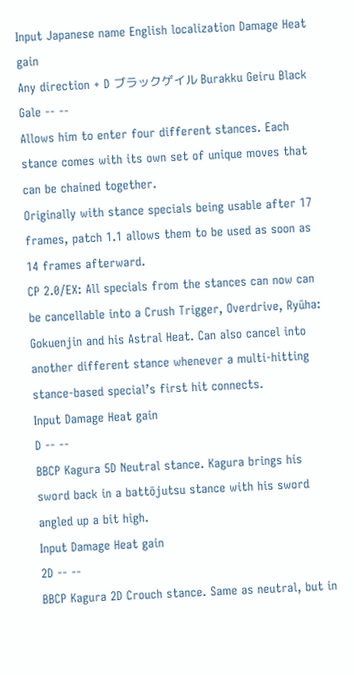Input Japanese name English localization Damage Heat gain
Any direction + D ブラックゲイル Burakku Geiru Black Gale -- --
Allows him to enter four different stances. Each stance comes with its own set of unique moves that can be chained together.
Originally with stance specials being usable after 17 frames, patch 1.1 allows them to be used as soon as 14 frames afterward.
CP 2.0/EX: All specials from the stances can now can be cancellable into a Crush Trigger, Overdrive, Ryūha: Gokuenjin and his Astral Heat. Can also cancel into another different stance whenever a multi-hitting stance-based special’s first hit connects.
Input Damage Heat gain
D -- --
BBCP Kagura 5D Neutral stance. Kagura brings his sword back in a battōjutsu stance with his sword angled up a bit high.
Input Damage Heat gain
2D -- --
BBCP Kagura 2D Crouch stance. Same as neutral, but in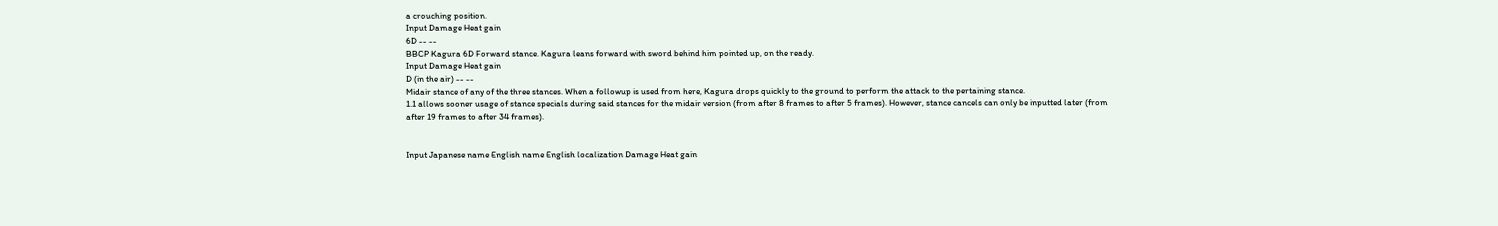a crouching position.
Input Damage Heat gain
6D -- --
BBCP Kagura 6D Forward stance. Kagura leans forward with sword behind him pointed up, on the ready.
Input Damage Heat gain
D (in the air) -- --
Midair stance of any of the three stances. When a followup is used from here, Kagura drops quickly to the ground to perform the attack to the pertaining stance.
1.1 allows sooner usage of stance specials during said stances for the midair version (from after 8 frames to after 5 frames). However, stance cancels can only be inputted later (from after 19 frames to after 34 frames).


Input Japanese name English name English localization Damage Heat gain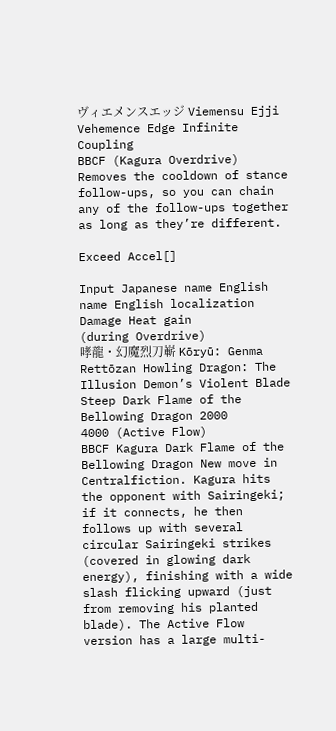ヴィエメンスエッジ Viemensu Ejji Vehemence Edge Infinite Coupling
BBCF (Kagura Overdrive) Removes the cooldown of stance follow-ups, so you can chain any of the follow-ups together as long as they’re different.

Exceed Accel[]

Input Japanese name English name English localization Damage Heat gain
(during Overdrive)
哮龍・幻魔烈刀嶄 Kōryū: Genma Rettōzan Howling Dragon: The Illusion Demon’s Violent Blade Steep Dark Flame of the Bellowing Dragon 2000
4000 (Active Flow)
BBCF Kagura Dark Flame of the Bellowing Dragon New move in Centralfiction. Kagura hits the opponent with Sairingeki; if it connects, he then follows up with several circular Sairingeki strikes (covered in glowing dark energy), finishing with a wide slash flicking upward (just from removing his planted blade). The Active Flow version has a large multi-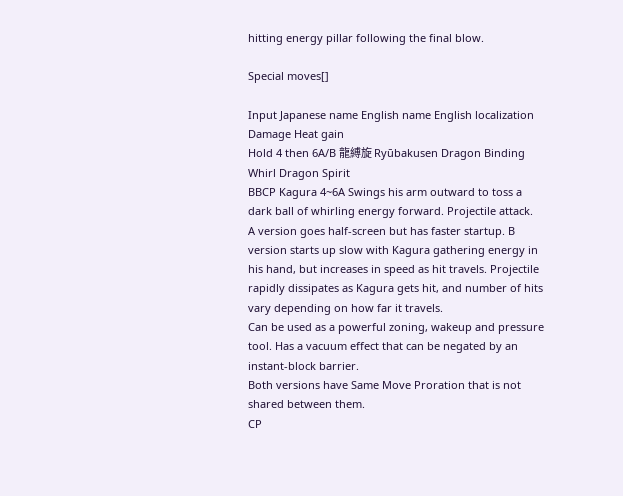hitting energy pillar following the final blow.

Special moves[]

Input Japanese name English name English localization Damage Heat gain
Hold 4 then 6A/B 龍縛旋 Ryūbakusen Dragon Binding Whirl Dragon Spirit
BBCP Kagura 4~6A Swings his arm outward to toss a dark ball of whirling energy forward. Projectile attack.
A version goes half-screen but has faster startup. B version starts up slow with Kagura gathering energy in his hand, but increases in speed as hit travels. Projectile rapidly dissipates as Kagura gets hit, and number of hits vary depending on how far it travels.
Can be used as a powerful zoning, wakeup and pressure tool. Has a vacuum effect that can be negated by an instant-block barrier.
Both versions have Same Move Proration that is not shared between them.
CP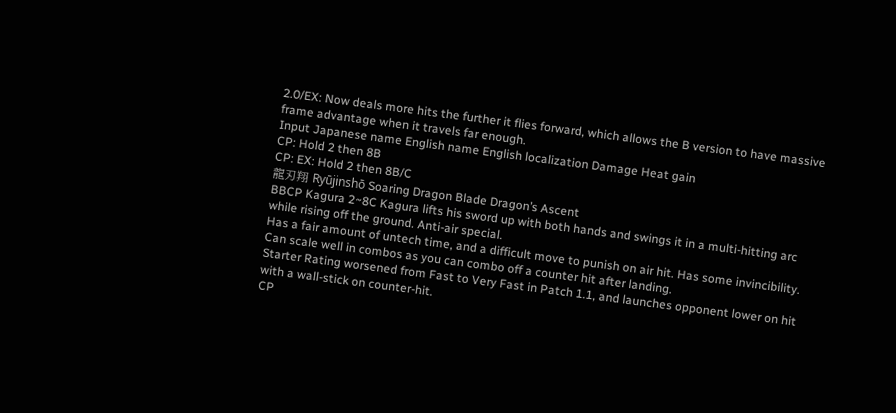2.0/EX: Now deals more hits the further it flies forward, which allows the B version to have massive frame advantage when it travels far enough.
Input Japanese name English name English localization Damage Heat gain
CP: Hold 2 then 8B
CP: EX: Hold 2 then 8B/C
龍刃翔 Ryūjinshō Soaring Dragon Blade Dragon’s Ascent
BBCP Kagura 2~8C Kagura lifts his sword up with both hands and swings it in a multi-hitting arc while rising off the ground. Anti-air special.
Has a fair amount of untech time, and a difficult move to punish on air hit. Has some invincibility. Can scale well in combos as you can combo off a counter hit after landing.
Starter Rating worsened from Fast to Very Fast in Patch 1.1, and launches opponent lower on hit with a wall-stick on counter-hit.
CP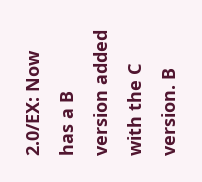2.0/EX: Now has a B version added with the C version. B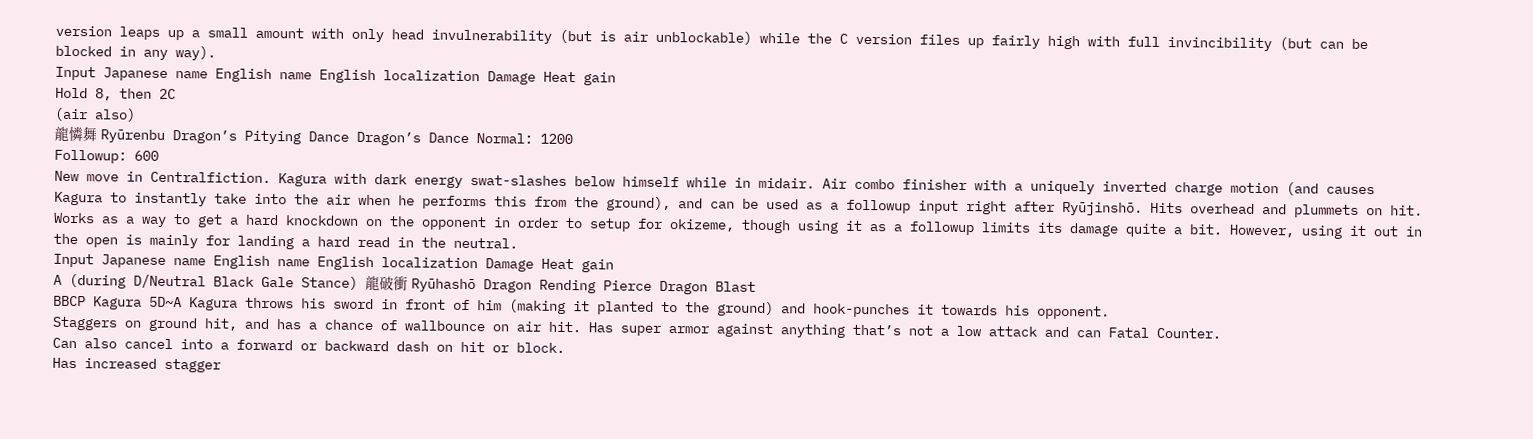version leaps up a small amount with only head invulnerability (but is air unblockable) while the C version files up fairly high with full invincibility (but can be blocked in any way).
Input Japanese name English name English localization Damage Heat gain
Hold 8, then 2C
(air also)
龍憐舞 Ryūrenbu Dragon’s Pitying Dance Dragon’s Dance Normal: 1200
Followup: 600
New move in Centralfiction. Kagura with dark energy swat-slashes below himself while in midair. Air combo finisher with a uniquely inverted charge motion (and causes Kagura to instantly take into the air when he performs this from the ground), and can be used as a followup input right after Ryūjinshō. Hits overhead and plummets on hit.
Works as a way to get a hard knockdown on the opponent in order to setup for okizeme, though using it as a followup limits its damage quite a bit. However, using it out in the open is mainly for landing a hard read in the neutral.
Input Japanese name English name English localization Damage Heat gain
A (during D/Neutral Black Gale Stance) 龍破衝 Ryūhashō Dragon Rending Pierce Dragon Blast
BBCP Kagura 5D~A Kagura throws his sword in front of him (making it planted to the ground) and hook-punches it towards his opponent.
Staggers on ground hit, and has a chance of wallbounce on air hit. Has super armor against anything that’s not a low attack and can Fatal Counter.
Can also cancel into a forward or backward dash on hit or block.
Has increased stagger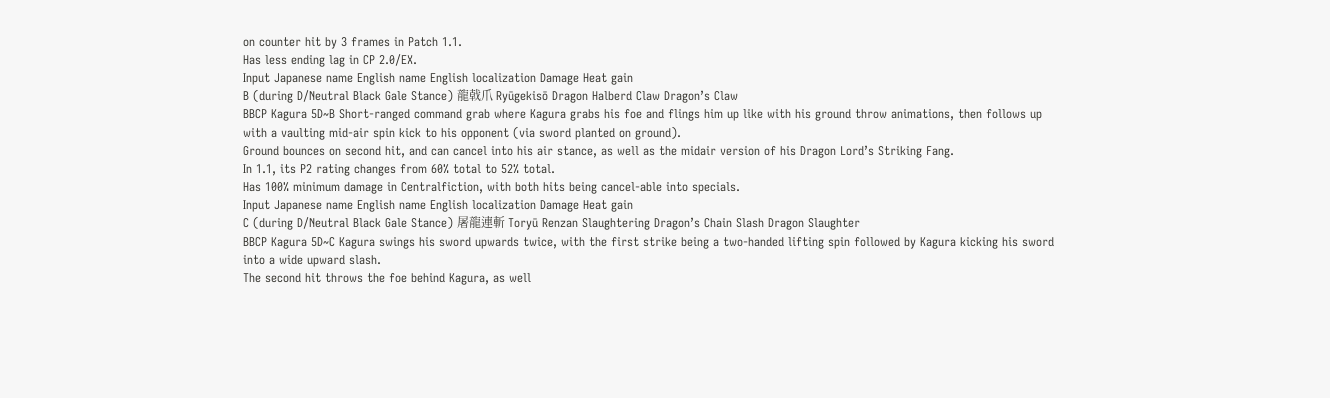on counter hit by 3 frames in Patch 1.1.
Has less ending lag in CP 2.0/EX.
Input Japanese name English name English localization Damage Heat gain
B (during D/Neutral Black Gale Stance) 龍戟爪 Ryūgekisō Dragon Halberd Claw Dragon’s Claw
BBCP Kagura 5D~B Short-ranged command grab where Kagura grabs his foe and flings him up like with his ground throw animations, then follows up with a vaulting mid-air spin kick to his opponent (via sword planted on ground).
Ground bounces on second hit, and can cancel into his air stance, as well as the midair version of his Dragon Lord’s Striking Fang.
In 1.1, its P2 rating changes from 60% total to 52% total.
Has 100% minimum damage in Centralfiction, with both hits being cancel-able into specials.
Input Japanese name English name English localization Damage Heat gain
C (during D/Neutral Black Gale Stance) 屠龍連斬 Toryū Renzan Slaughtering Dragon’s Chain Slash Dragon Slaughter
BBCP Kagura 5D~C Kagura swings his sword upwards twice, with the first strike being a two-handed lifting spin followed by Kagura kicking his sword into a wide upward slash.
The second hit throws the foe behind Kagura, as well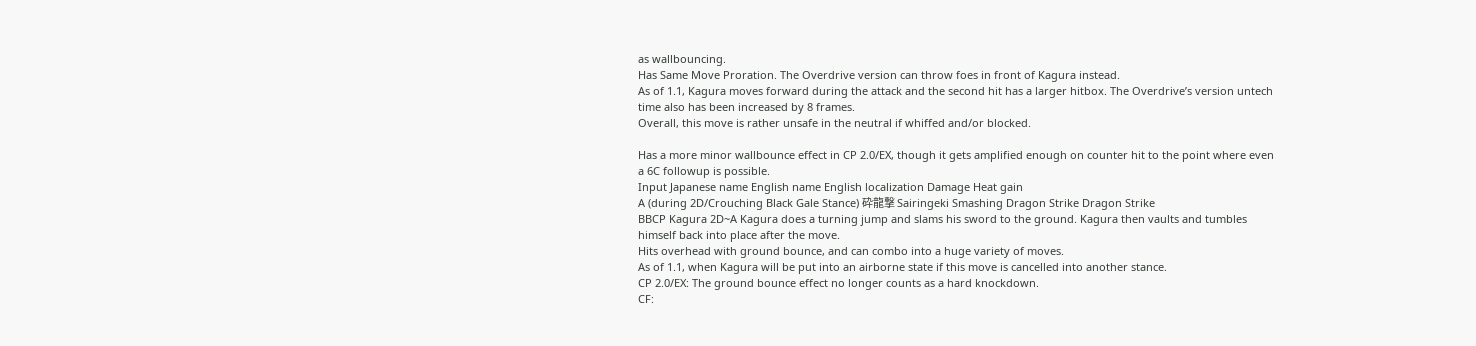as wallbouncing.
Has Same Move Proration. The Overdrive version can throw foes in front of Kagura instead.
As of 1.1, Kagura moves forward during the attack and the second hit has a larger hitbox. The Overdrive’s version untech time also has been increased by 8 frames.
Overall, this move is rather unsafe in the neutral if whiffed and/or blocked.

Has a more minor wallbounce effect in CP 2.0/EX, though it gets amplified enough on counter hit to the point where even a 6C followup is possible.
Input Japanese name English name English localization Damage Heat gain
A (during 2D/Crouching Black Gale Stance) 砕龍撃 Sairingeki Smashing Dragon Strike Dragon Strike
BBCP Kagura 2D~A Kagura does a turning jump and slams his sword to the ground. Kagura then vaults and tumbles himself back into place after the move.
Hits overhead with ground bounce, and can combo into a huge variety of moves.
As of 1.1, when Kagura will be put into an airborne state if this move is cancelled into another stance.
CP 2.0/EX: The ground bounce effect no longer counts as a hard knockdown.
CF: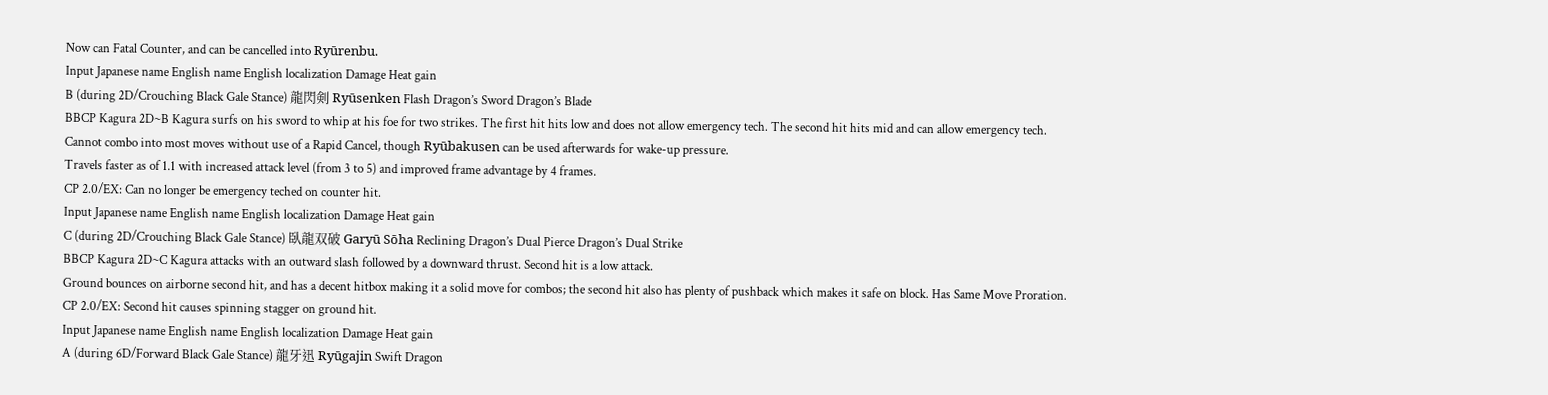Now can Fatal Counter, and can be cancelled into Ryūrenbu.
Input Japanese name English name English localization Damage Heat gain
B (during 2D/Crouching Black Gale Stance) 龍閃剣 Ryūsenken Flash Dragon’s Sword Dragon’s Blade
BBCP Kagura 2D~B Kagura surfs on his sword to whip at his foe for two strikes. The first hit hits low and does not allow emergency tech. The second hit hits mid and can allow emergency tech.
Cannot combo into most moves without use of a Rapid Cancel, though Ryūbakusen can be used afterwards for wake-up pressure.
Travels faster as of 1.1 with increased attack level (from 3 to 5) and improved frame advantage by 4 frames.
CP 2.0/EX: Can no longer be emergency teched on counter hit.
Input Japanese name English name English localization Damage Heat gain
C (during 2D/Crouching Black Gale Stance) 臥龍双破 Garyū Sōha Reclining Dragon’s Dual Pierce Dragon’s Dual Strike
BBCP Kagura 2D~C Kagura attacks with an outward slash followed by a downward thrust. Second hit is a low attack.
Ground bounces on airborne second hit, and has a decent hitbox making it a solid move for combos; the second hit also has plenty of pushback which makes it safe on block. Has Same Move Proration.
CP 2.0/EX: Second hit causes spinning stagger on ground hit.
Input Japanese name English name English localization Damage Heat gain
A (during 6D/Forward Black Gale Stance) 龍牙迅 Ryūgajin Swift Dragon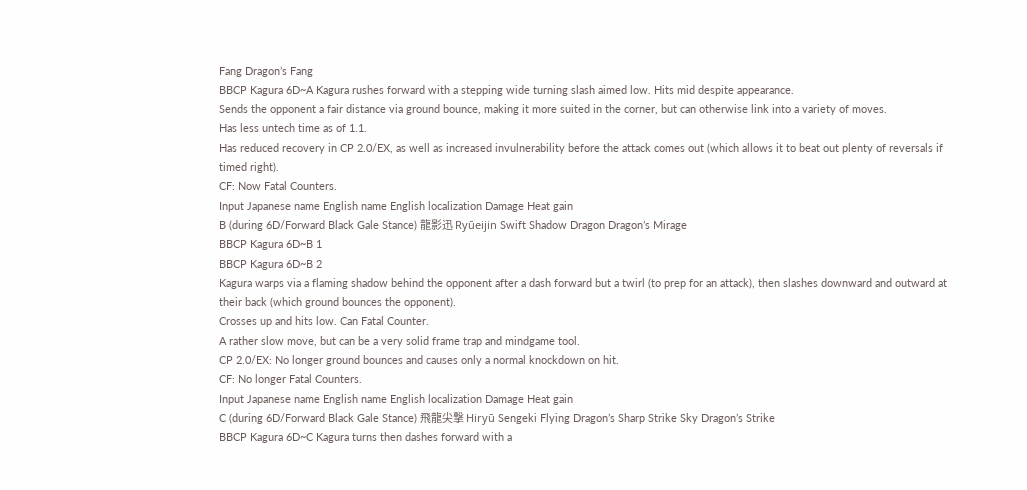Fang Dragon’s Fang
BBCP Kagura 6D~A Kagura rushes forward with a stepping wide turning slash aimed low. Hits mid despite appearance.
Sends the opponent a fair distance via ground bounce, making it more suited in the corner, but can otherwise link into a variety of moves.
Has less untech time as of 1.1.
Has reduced recovery in CP 2.0/EX, as well as increased invulnerability before the attack comes out (which allows it to beat out plenty of reversals if timed right).
CF: Now Fatal Counters.
Input Japanese name English name English localization Damage Heat gain
B (during 6D/Forward Black Gale Stance) 龍影迅 Ryūeijin Swift Shadow Dragon Dragon’s Mirage
BBCP Kagura 6D~B 1
BBCP Kagura 6D~B 2
Kagura warps via a flaming shadow behind the opponent after a dash forward but a twirl (to prep for an attack), then slashes downward and outward at their back (which ground bounces the opponent).
Crosses up and hits low. Can Fatal Counter.
A rather slow move, but can be a very solid frame trap and mindgame tool.
CP 2.0/EX: No longer ground bounces and causes only a normal knockdown on hit.
CF: No longer Fatal Counters.
Input Japanese name English name English localization Damage Heat gain
C (during 6D/Forward Black Gale Stance) 飛龍尖撃 Hiryū Sengeki Flying Dragon’s Sharp Strike Sky Dragon’s Strike
BBCP Kagura 6D~C Kagura turns then dashes forward with a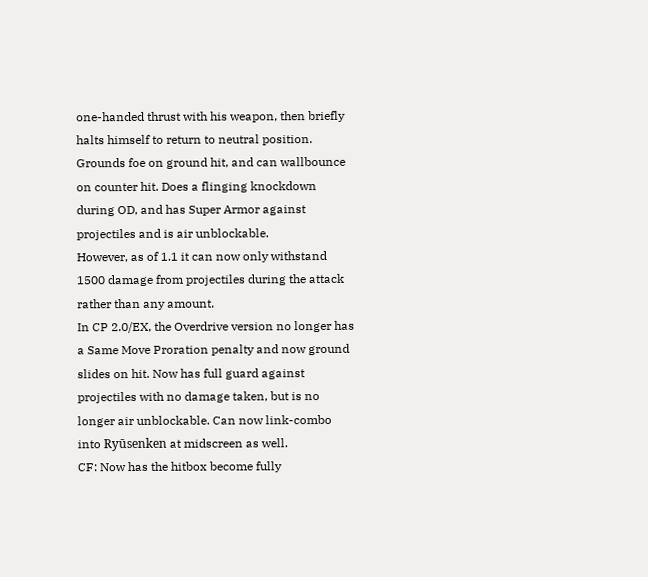one-handed thrust with his weapon, then briefly halts himself to return to neutral position.
Grounds foe on ground hit, and can wallbounce on counter hit. Does a flinging knockdown during OD, and has Super Armor against projectiles and is air unblockable.
However, as of 1.1 it can now only withstand 1500 damage from projectiles during the attack rather than any amount.
In CP 2.0/EX, the Overdrive version no longer has a Same Move Proration penalty and now ground slides on hit. Now has full guard against projectiles with no damage taken, but is no longer air unblockable. Can now link-combo into Ryūsenken at midscreen as well.
CF: Now has the hitbox become fully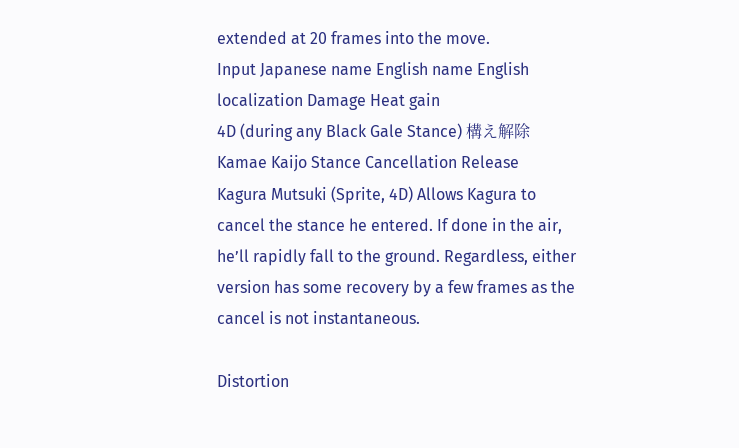extended at 20 frames into the move.
Input Japanese name English name English localization Damage Heat gain
4D (during any Black Gale Stance) 構え解除 Kamae Kaijo Stance Cancellation Release
Kagura Mutsuki (Sprite, 4D) Allows Kagura to cancel the stance he entered. If done in the air, he’ll rapidly fall to the ground. Regardless, either version has some recovery by a few frames as the cancel is not instantaneous.

Distortion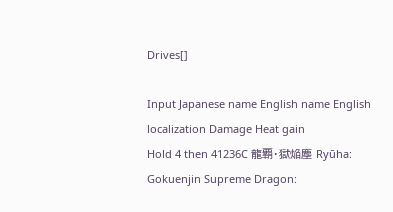Drives[]

Input Japanese name English name English localization Damage Heat gain
Hold 4 then 41236C 龍覇・獄焔塵 Ryūha: Gokuenjin Supreme Dragon: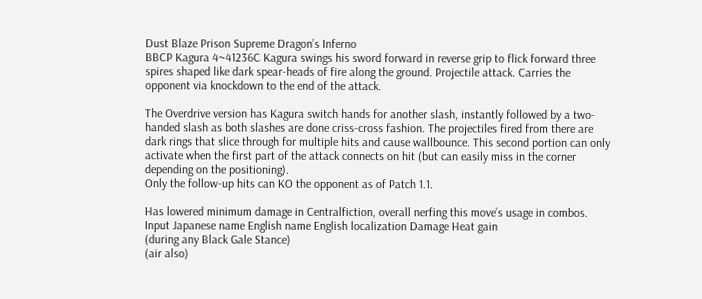Dust Blaze Prison Supreme Dragon’s Inferno
BBCP Kagura 4~41236C Kagura swings his sword forward in reverse grip to flick forward three spires shaped like dark spear-heads of fire along the ground. Projectile attack. Carries the opponent via knockdown to the end of the attack.

The Overdrive version has Kagura switch hands for another slash, instantly followed by a two-handed slash as both slashes are done criss-cross fashion. The projectiles fired from there are dark rings that slice through for multiple hits and cause wallbounce. This second portion can only activate when the first part of the attack connects on hit (but can easily miss in the corner depending on the positioning).
Only the follow-up hits can KO the opponent as of Patch 1.1.

Has lowered minimum damage in Centralfiction, overall nerfing this move’s usage in combos.
Input Japanese name English name English localization Damage Heat gain
(during any Black Gale Stance)
(air also)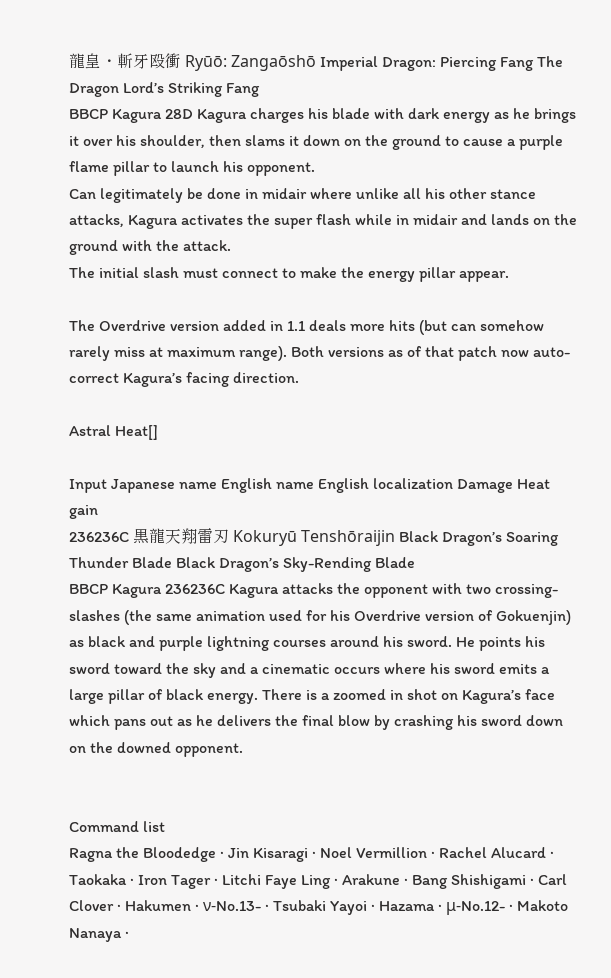龍皇・斬牙殴衝 Ryūō: Zangaōshō Imperial Dragon: Piercing Fang The Dragon Lord’s Striking Fang
BBCP Kagura 28D Kagura charges his blade with dark energy as he brings it over his shoulder, then slams it down on the ground to cause a purple flame pillar to launch his opponent.
Can legitimately be done in midair where unlike all his other stance attacks, Kagura activates the super flash while in midair and lands on the ground with the attack.
The initial slash must connect to make the energy pillar appear.

The Overdrive version added in 1.1 deals more hits (but can somehow rarely miss at maximum range). Both versions as of that patch now auto-correct Kagura’s facing direction.

Astral Heat[]

Input Japanese name English name English localization Damage Heat gain
236236C 黒龍天翔雷刃 Kokuryū Tenshōraijin Black Dragon’s Soaring Thunder Blade Black Dragon’s Sky-Rending Blade
BBCP Kagura 236236C Kagura attacks the opponent with two crossing-slashes (the same animation used for his Overdrive version of Gokuenjin) as black and purple lightning courses around his sword. He points his sword toward the sky and a cinematic occurs where his sword emits a large pillar of black energy. There is a zoomed in shot on Kagura’s face which pans out as he delivers the final blow by crashing his sword down on the downed opponent.


Command list
Ragna the Bloodedge · Jin Kisaragi · Noel Vermillion · Rachel Alucard · Taokaka · Iron Tager · Litchi Faye Ling · Arakune · Bang Shishigami · Carl Clover · Hakumen · ν-No.13- · Tsubaki Yayoi · Hazama · μ-No.12- · Makoto Nanaya ·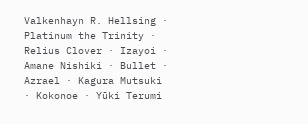Valkenhayn R. Hellsing · Platinum the Trinity · Relius Clover · Izayoi · Amane Nishiki · Bullet · Azrael · Kagura Mutsuki · Kokonoe · Yūki Terumi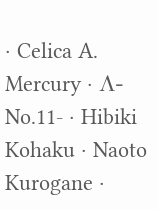· Celica A. Mercury · Λ-No.11- · Hibiki Kohaku · Naoto Kurogane ·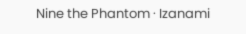Nine the Phantom · Izanami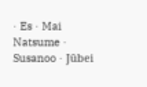· Es · Mai Natsume · Susanoo · Jūbei